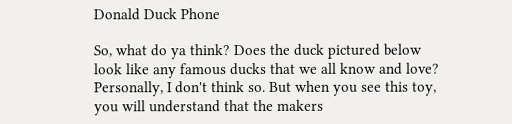Donald Duck Phone

So, what do ya think? Does the duck pictured below look like any famous ducks that we all know and love?
Personally, I don't think so. But when you see this toy, you will understand that the makers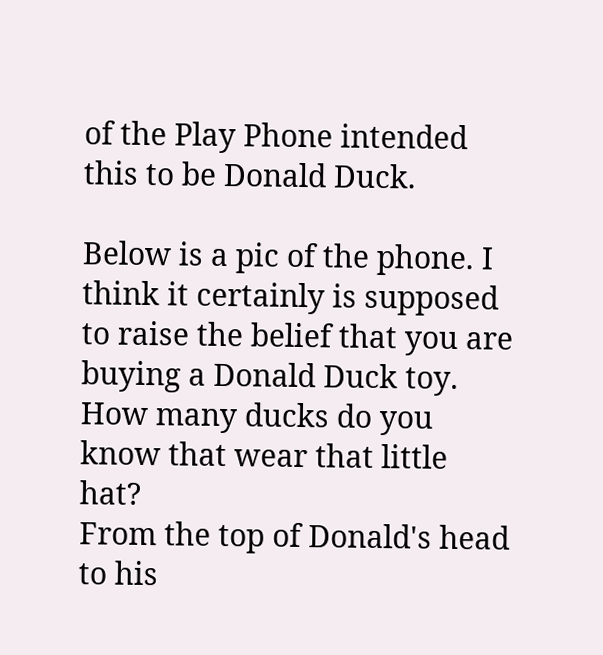of the Play Phone intended this to be Donald Duck.

Below is a pic of the phone. I think it certainly is supposed to raise the belief that you are buying a Donald Duck toy. How many ducks do you know that wear that little hat?
From the top of Donald's head to his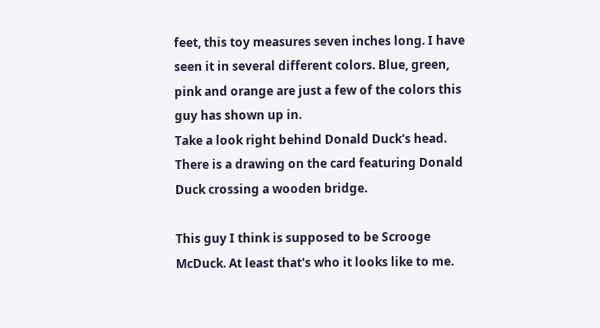feet, this toy measures seven inches long. I have seen it in several different colors. Blue, green, pink and orange are just a few of the colors this guy has shown up in.
Take a look right behind Donald Duck's head. There is a drawing on the card featuring Donald Duck crossing a wooden bridge.

This guy I think is supposed to be Scrooge McDuck. At least that's who it looks like to me.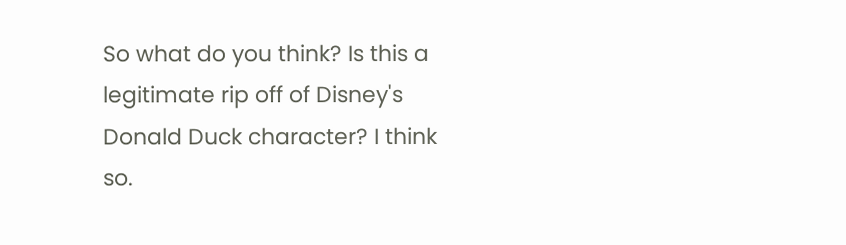So what do you think? Is this a legitimate rip off of Disney's Donald Duck character? I think so.